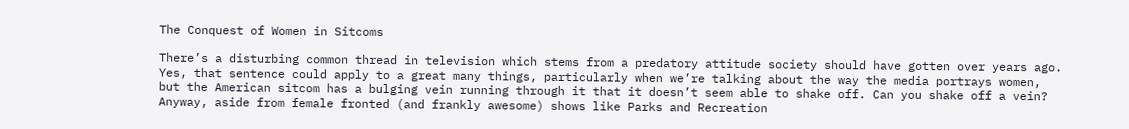The Conquest of Women in Sitcoms

There’s a disturbing common thread in television which stems from a predatory attitude society should have gotten over years ago. Yes, that sentence could apply to a great many things, particularly when we’re talking about the way the media portrays women, but the American sitcom has a bulging vein running through it that it doesn’t seem able to shake off. Can you shake off a vein? Anyway, aside from female fronted (and frankly awesome) shows like Parks and Recreation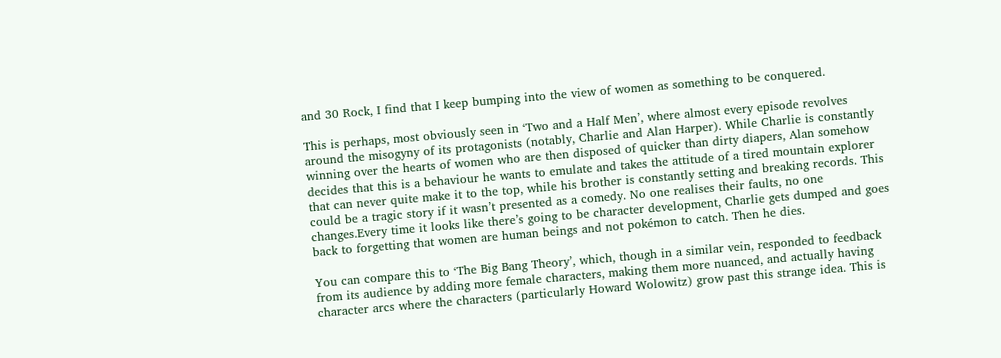and 30 Rock, I find that I keep bumping into the view of women as something to be conquered.

This is perhaps, most obviously seen in ‘Two and a Half Men’, where almost every episode revolves around the misogyny of its protagonists (notably, Charlie and Alan Harper). While Charlie is constantly winning over the hearts of women who are then disposed of quicker than dirty diapers, Alan somehow decides that this is a behaviour he wants to emulate and takes the attitude of a tired mountain explorer that can never quite make it to the top, while his brother is constantly setting and breaking records. This could be a tragic story if it wasn’t presented as a comedy. No one realises their faults, no one changes.Every time it looks like there’s going to be character development, Charlie gets dumped and goes back to forgetting that women are human beings and not pokémon to catch. Then he dies.

You can compare this to ‘The Big Bang Theory’, which, though in a similar vein, responded to feedback from its audience by adding more female characters, making them more nuanced, and actually having character arcs where the characters (particularly Howard Wolowitz) grow past this strange idea. This is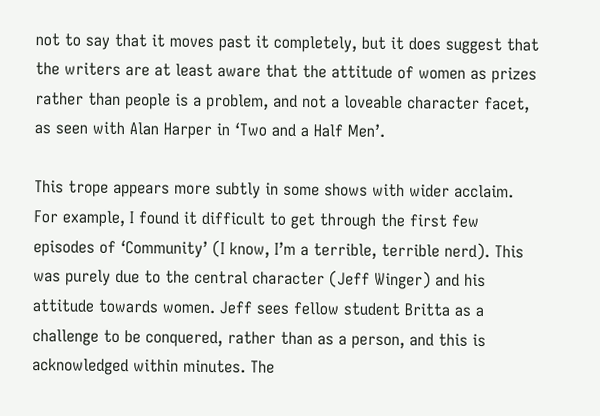not to say that it moves past it completely, but it does suggest that the writers are at least aware that the attitude of women as prizes rather than people is a problem, and not a loveable character facet, as seen with Alan Harper in ‘Two and a Half Men’.

This trope appears more subtly in some shows with wider acclaim. For example, I found it difficult to get through the first few episodes of ‘Community’ (I know, I’m a terrible, terrible nerd). This was purely due to the central character (Jeff Winger) and his attitude towards women. Jeff sees fellow student Britta as a challenge to be conquered, rather than as a person, and this is acknowledged within minutes. The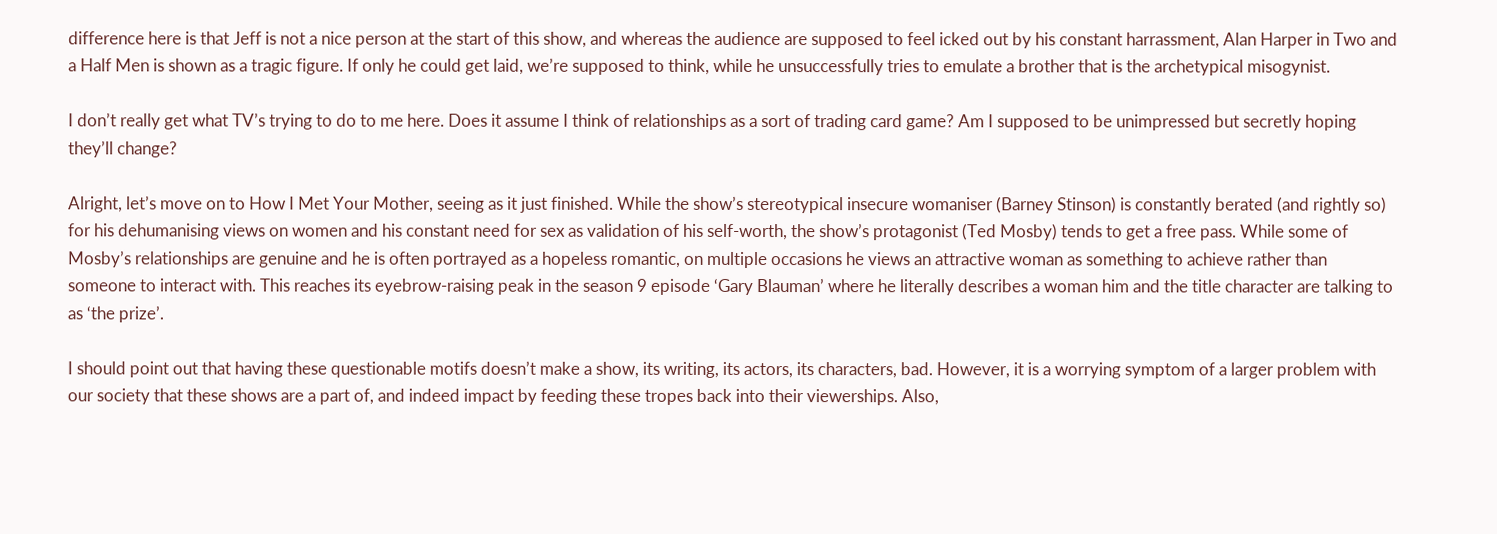difference here is that Jeff is not a nice person at the start of this show, and whereas the audience are supposed to feel icked out by his constant harrassment, Alan Harper in Two and a Half Men is shown as a tragic figure. If only he could get laid, we’re supposed to think, while he unsuccessfully tries to emulate a brother that is the archetypical misogynist.

I don’t really get what TV’s trying to do to me here. Does it assume I think of relationships as a sort of trading card game? Am I supposed to be unimpressed but secretly hoping they’ll change?

Alright, let’s move on to How I Met Your Mother, seeing as it just finished. While the show’s stereotypical insecure womaniser (Barney Stinson) is constantly berated (and rightly so) for his dehumanising views on women and his constant need for sex as validation of his self-worth, the show’s protagonist (Ted Mosby) tends to get a free pass. While some of Mosby’s relationships are genuine and he is often portrayed as a hopeless romantic, on multiple occasions he views an attractive woman as something to achieve rather than someone to interact with. This reaches its eyebrow-raising peak in the season 9 episode ‘Gary Blauman’ where he literally describes a woman him and the title character are talking to as ‘the prize’.

I should point out that having these questionable motifs doesn’t make a show, its writing, its actors, its characters, bad. However, it is a worrying symptom of a larger problem with our society that these shows are a part of, and indeed impact by feeding these tropes back into their viewerships. Also,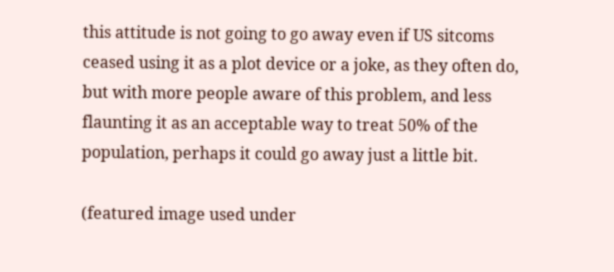this attitude is not going to go away even if US sitcoms ceased using it as a plot device or a joke, as they often do, but with more people aware of this problem, and less flaunting it as an acceptable way to treat 50% of the population, perhaps it could go away just a little bit.

(featured image used under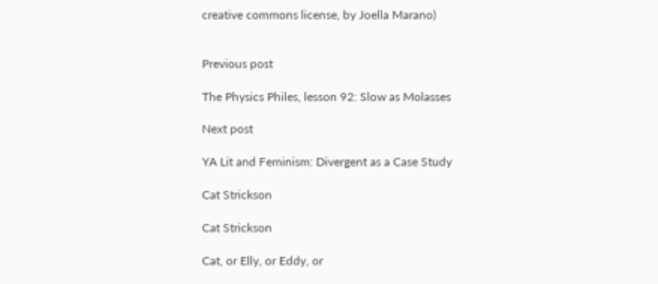creative commons license, by Joella Marano)


Previous post

The Physics Philes, lesson 92: Slow as Molasses

Next post

YA Lit and Feminism: Divergent as a Case Study

Cat Strickson

Cat Strickson

Cat, or Elly, or Eddy, or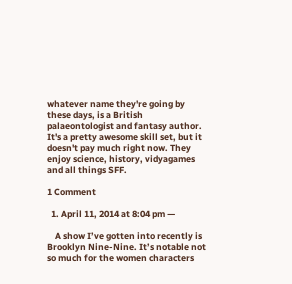whatever name they're going by these days, is a British palaeontologist and fantasy author. It's a pretty awesome skill set, but it doesn't pay much right now. They enjoy science, history, vidyagames and all things SFF.

1 Comment

  1. April 11, 2014 at 8:04 pm —

    A show I’ve gotten into recently is Brooklyn Nine-Nine. It’s notable not so much for the women characters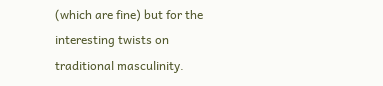(which are fine) but for the interesting twists on traditional masculinity.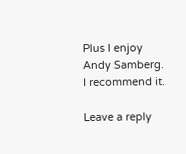Plus I enjoy Andy Samberg. I recommend it.

Leave a reply